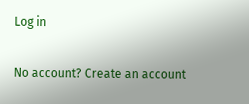Log in

No account? Create an account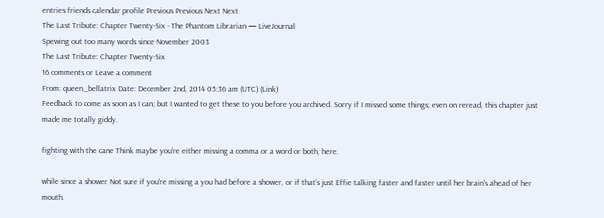entries friends calendar profile Previous Previous Next Next
The Last Tribute: Chapter Twenty-Six - The Phantom Librarian — LiveJournal
Spewing out too many words since November 2003
The Last Tribute: Chapter Twenty-Six
16 comments or Leave a comment
From: queen_bellatrix Date: December 2nd, 2014 05:36 am (UTC) (Link)
Feedback to come as soon as I can; but I wanted to get these to you before you archived. Sorry if I missed some things; even on reread, this chapter just made me totally giddy.

fighting with the cane Think maybe you're either missing a comma or a word or both, here.

while since a shower Not sure if you're missing a you had before a shower, or if that's just Effie talking faster and faster until her brain's ahead of her mouth.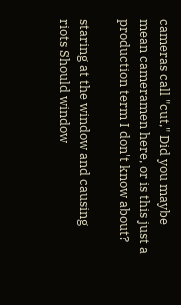cameras call "cut," Did you maybe mean cameramen here, or is this just a production term I don't know about?

staring at the window and causing riots Should window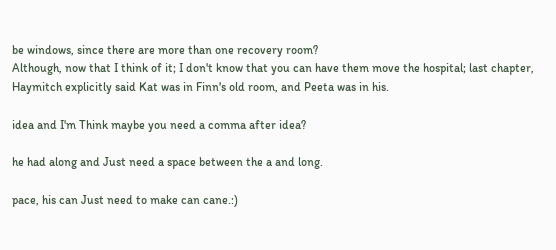be windows, since there are more than one recovery room?
Although, now that I think of it; I don't know that you can have them move the hospital; last chapter, Haymitch explicitly said Kat was in Finn's old room, and Peeta was in his.

idea and I'm Think maybe you need a comma after idea?

he had along and Just need a space between the a and long.

pace, his can Just need to make can cane.:)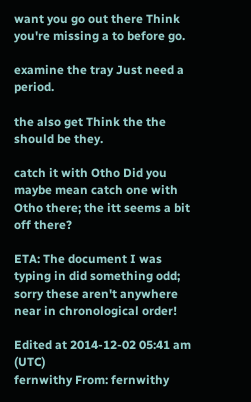want you go out there Think you're missing a to before go.

examine the tray Just need a period.

the also get Think the the should be they.

catch it with Otho Did you maybe mean catch one with Otho there; the itt seems a bit off there?

ETA: The document I was typing in did something odd; sorry these aren't anywhere near in chronological order!

Edited at 2014-12-02 05:41 am (UTC)
fernwithy From: fernwithy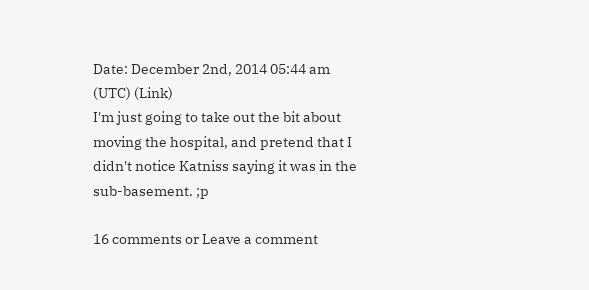Date: December 2nd, 2014 05:44 am (UTC) (Link)
I'm just going to take out the bit about moving the hospital, and pretend that I didn't notice Katniss saying it was in the sub-basement. ;p

16 comments or Leave a comment